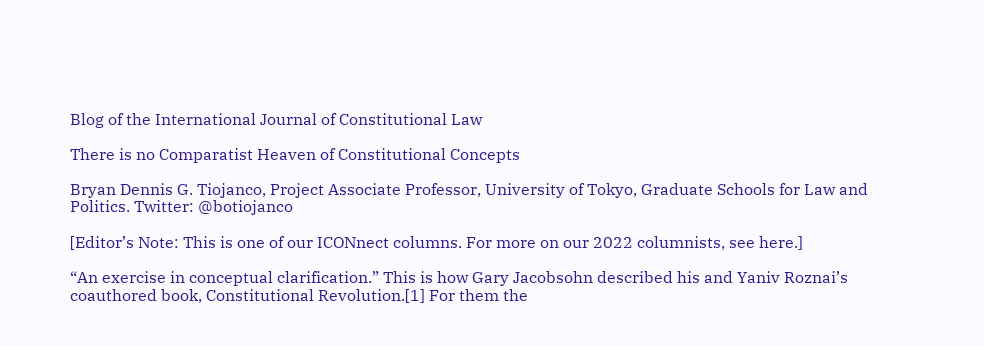Blog of the International Journal of Constitutional Law

There is no Comparatist Heaven of Constitutional Concepts

Bryan Dennis G. Tiojanco, Project Associate Professor, University of Tokyo, Graduate Schools for Law and Politics. Twitter: @botiojanco

[Editor’s Note: This is one of our ICONnect columns. For more on our 2022 columnists, see here.]

“An exercise in conceptual clarification.” This is how Gary Jacobsohn described his and Yaniv Roznai’s coauthored book, Constitutional Revolution.[1] For them the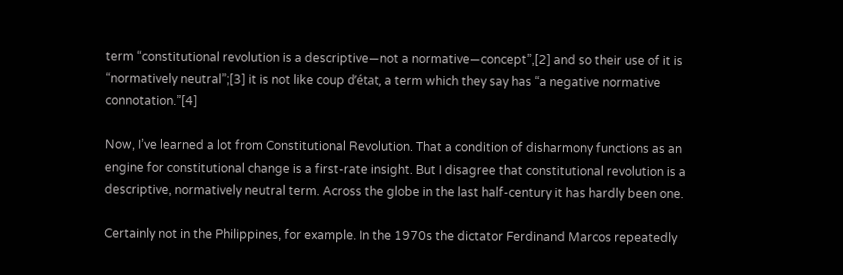term “constitutional revolution is a descriptive—not a normative—concept”,[2] and so their use of it is “normatively neutral”;[3] it is not like coup d’état, a term which they say has “a negative normative connotation.”[4]

Now, I’ve learned a lot from Constitutional Revolution. That a condition of disharmony functions as an engine for constitutional change is a first-rate insight. But I disagree that constitutional revolution is a descriptive, normatively neutral term. Across the globe in the last half-century it has hardly been one.

Certainly not in the Philippines, for example. In the 1970s the dictator Ferdinand Marcos repeatedly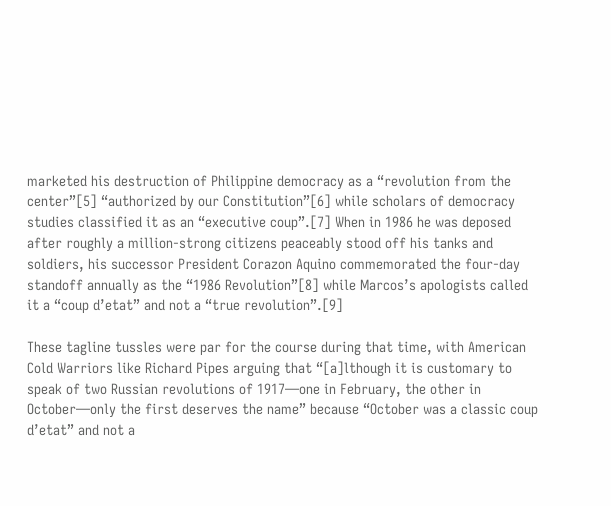marketed his destruction of Philippine democracy as a “revolution from the center”[5] “authorized by our Constitution”[6] while scholars of democracy studies classified it as an “executive coup”.[7] When in 1986 he was deposed after roughly a million-strong citizens peaceably stood off his tanks and soldiers, his successor President Corazon Aquino commemorated the four-day standoff annually as the “1986 Revolution”[8] while Marcos’s apologists called it a “coup d’etat” and not a “true revolution”.[9]

These tagline tussles were par for the course during that time, with American Cold Warriors like Richard Pipes arguing that “[a]lthough it is customary to speak of two Russian revolutions of 1917—one in February, the other in October—only the first deserves the name” because “October was a classic coup d’etat” and not a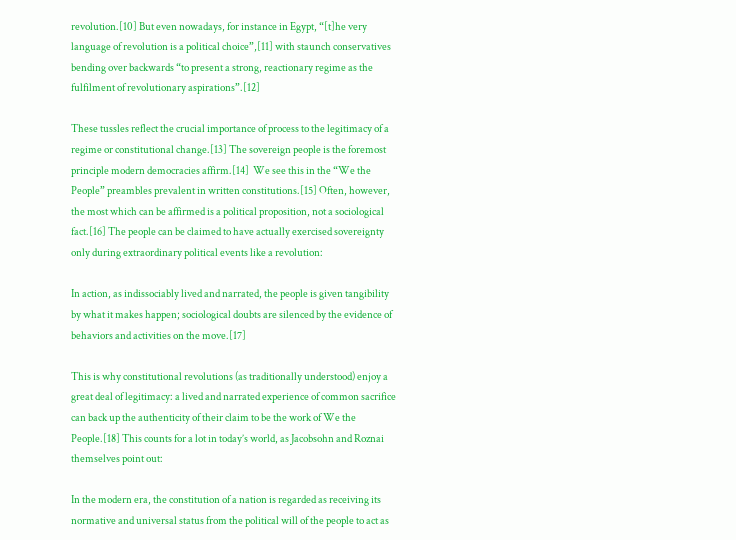revolution.[10] But even nowadays, for instance in Egypt, “[t]he very language of revolution is a political choice”,[11] with staunch conservatives bending over backwards “to present a strong, reactionary regime as the fulfilment of revolutionary aspirations”.[12]

These tussles reflect the crucial importance of process to the legitimacy of a regime or constitutional change.[13] The sovereign people is the foremost principle modern democracies affirm.[14]  We see this in the “We the People” preambles prevalent in written constitutions.[15] Often, however, the most which can be affirmed is a political proposition, not a sociological fact.[16] The people can be claimed to have actually exercised sovereignty only during extraordinary political events like a revolution:

In action, as indissociably lived and narrated, the people is given tangibility by what it makes happen; sociological doubts are silenced by the evidence of behaviors and activities on the move.[17]

This is why constitutional revolutions (as traditionally understood) enjoy a great deal of legitimacy: a lived and narrated experience of common sacrifice can back up the authenticity of their claim to be the work of We the People.[18] This counts for a lot in today’s world, as Jacobsohn and Roznai themselves point out:

In the modern era, the constitution of a nation is regarded as receiving its normative and universal status from the political will of the people to act as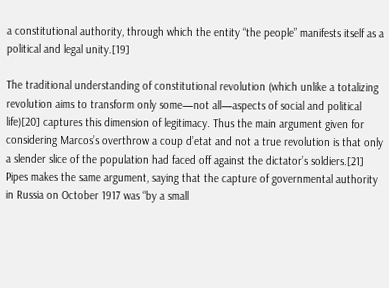a constitutional authority, through which the entity “the people” manifests itself as a political and legal unity.[19]

The traditional understanding of constitutional revolution (which unlike a totalizing revolution aims to transform only some—not all—aspects of social and political life)[20] captures this dimension of legitimacy. Thus the main argument given for considering Marcos’s overthrow a coup d’etat and not a true revolution is that only a slender slice of the population had faced off against the dictator’s soldiers.[21] Pipes makes the same argument, saying that the capture of governmental authority in Russia on October 1917 was “by a small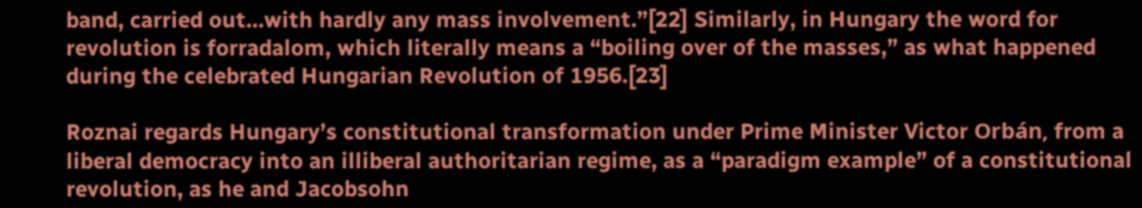band, carried out…with hardly any mass involvement.”[22] Similarly, in Hungary the word for revolution is forradalom, which literally means a “boiling over of the masses,” as what happened during the celebrated Hungarian Revolution of 1956.[23]

Roznai regards Hungary’s constitutional transformation under Prime Minister Victor Orbán, from a liberal democracy into an illiberal authoritarian regime, as a “paradigm example” of a constitutional revolution, as he and Jacobsohn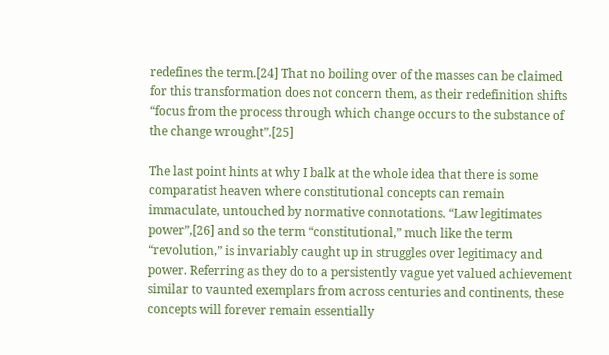redefines the term.[24] That no boiling over of the masses can be claimed for this transformation does not concern them, as their redefinition shifts “focus from the process through which change occurs to the substance of the change wrought”.[25]

The last point hints at why I balk at the whole idea that there is some comparatist heaven where constitutional concepts can remain immaculate, untouched by normative connotations. “Law legitimates power”,[26] and so the term “constitutional,” much like the term “revolution,” is invariably caught up in struggles over legitimacy and power. Referring as they do to a persistently vague yet valued achievement similar to vaunted exemplars from across centuries and continents, these concepts will forever remain essentially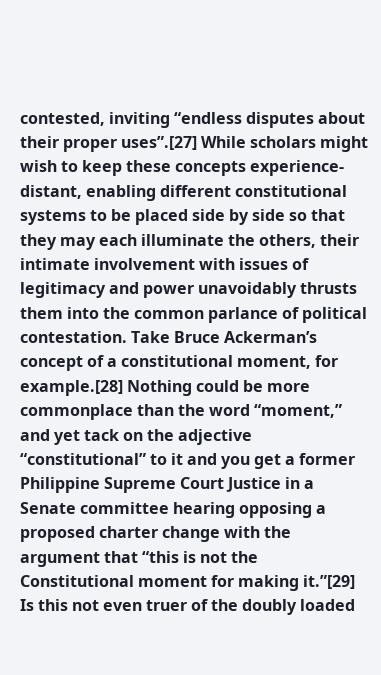contested, inviting “endless disputes about their proper uses”.[27] While scholars might wish to keep these concepts experience-distant, enabling different constitutional systems to be placed side by side so that they may each illuminate the others, their intimate involvement with issues of legitimacy and power unavoidably thrusts them into the common parlance of political contestation. Take Bruce Ackerman’s concept of a constitutional moment, for example.[28] Nothing could be more commonplace than the word “moment,” and yet tack on the adjective “constitutional” to it and you get a former Philippine Supreme Court Justice in a Senate committee hearing opposing a proposed charter change with the argument that “this is not the Constitutional moment for making it.”[29] Is this not even truer of the doubly loaded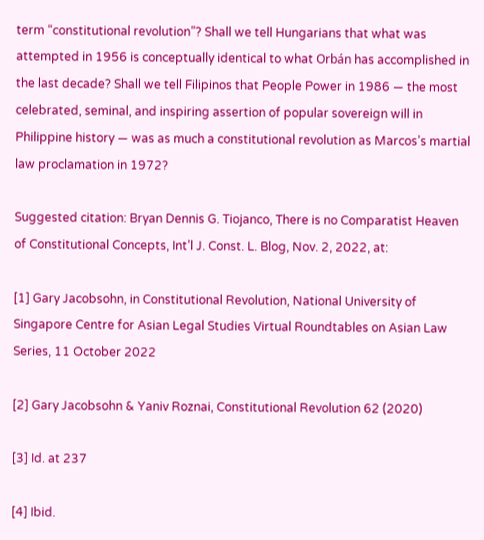term “constitutional revolution”? Shall we tell Hungarians that what was attempted in 1956 is conceptually identical to what Orbán has accomplished in the last decade? Shall we tell Filipinos that People Power in 1986 — the most celebrated, seminal, and inspiring assertion of popular sovereign will in Philippine history — was as much a constitutional revolution as Marcos’s martial law proclamation in 1972?

Suggested citation: Bryan Dennis G. Tiojanco, There is no Comparatist Heaven of Constitutional Concepts, Int’l J. Const. L. Blog, Nov. 2, 2022, at:

[1] Gary Jacobsohn, in Constitutional Revolution, National University of Singapore Centre for Asian Legal Studies Virtual Roundtables on Asian Law Series, 11 October 2022

[2] Gary Jacobsohn & Yaniv Roznai, Constitutional Revolution 62 (2020)

[3] Id. at 237

[4] Ibid.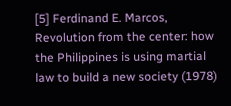[5] Ferdinand E. Marcos, Revolution from the center: how the Philippines is using martial law to build a new society (1978)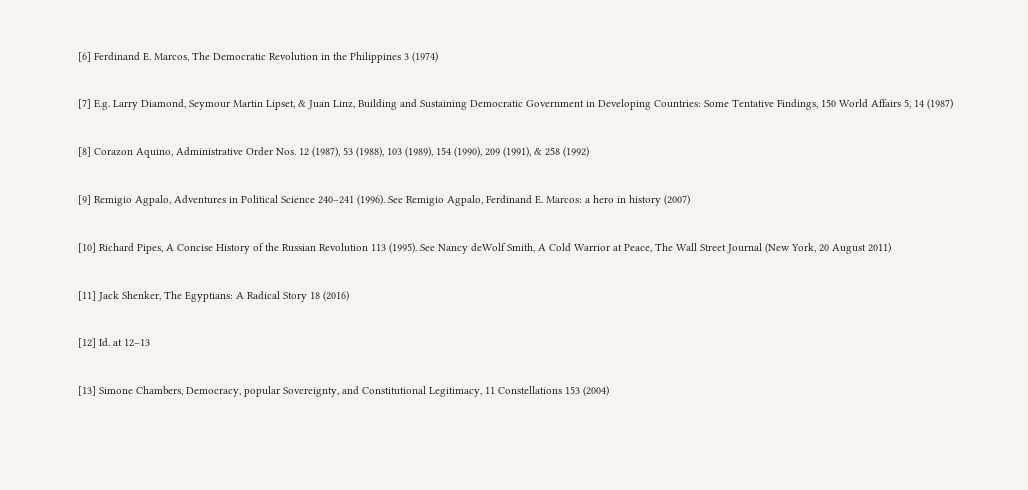[6] Ferdinand E. Marcos, The Democratic Revolution in the Philippines 3 (1974)

[7] E.g. Larry Diamond, Seymour Martin Lipset, & Juan Linz, Building and Sustaining Democratic Government in Developing Countries: Some Tentative Findings, 150 World Affairs 5, 14 (1987)

[8] Corazon Aquino, Administrative Order Nos. 12 (1987), 53 (1988), 103 (1989), 154 (1990), 209 (1991), & 258 (1992)

[9] Remigio Agpalo, Adventures in Political Science 240–241 (1996). See Remigio Agpalo, Ferdinand E. Marcos: a hero in history (2007)

[10] Richard Pipes, A Concise History of the Russian Revolution 113 (1995). See Nancy deWolf Smith, A Cold Warrior at Peace, The Wall Street Journal (New York, 20 August 2011)

[11] Jack Shenker, The Egyptians: A Radical Story 18 (2016)

[12] Id. at 12–13

[13] Simone Chambers, Democracy, popular Sovereignty, and Constitutional Legitimacy, 11 Constellations 153 (2004)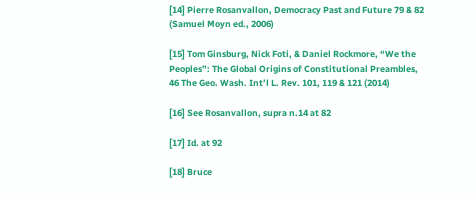[14] Pierre Rosanvallon, Democracy Past and Future 79 & 82 (Samuel Moyn ed., 2006)

[15] Tom Ginsburg, Nick Foti, & Daniel Rockmore, “We the Peoples”: The Global Origins of Constitutional Preambles, 46 The Geo. Wash. Int’l L. Rev. 101, 119 & 121 (2014)

[16] See Rosanvallon, supra n.14 at 82

[17] Id. at 92

[18] Bruce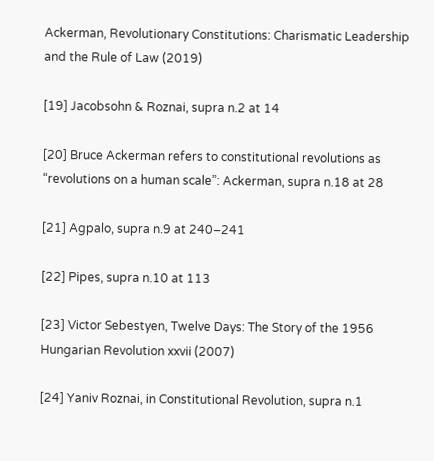Ackerman, Revolutionary Constitutions: Charismatic Leadership and the Rule of Law (2019)

[19] Jacobsohn & Roznai, supra n.2 at 14

[20] Bruce Ackerman refers to constitutional revolutions as “revolutions on a human scale”: Ackerman, supra n.18 at 28

[21] Agpalo, supra n.9 at 240–241

[22] Pipes, supra n.10 at 113

[23] Victor Sebestyen, Twelve Days: The Story of the 1956 Hungarian Revolution xxvii (2007)

[24] Yaniv Roznai, in Constitutional Revolution, supra n.1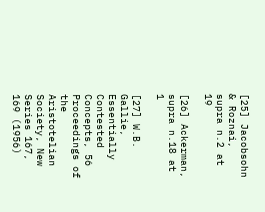[25] Jacobsohn & Roznai, supra n.2 at 19

[26] Ackerman, supra n.18 at 1

[27] W.B. Gallie, Essentially Contested Concepts, 56 Proceedings of the Aristotelian Society, New Series 167, 169 (1956)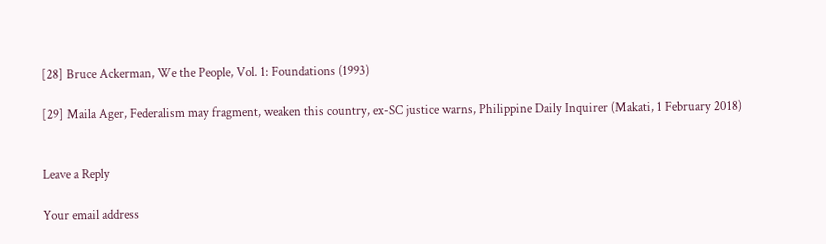[28] Bruce Ackerman, We the People, Vol. 1: Foundations (1993)

[29] Maila Ager, Federalism may fragment, weaken this country, ex-SC justice warns, Philippine Daily Inquirer (Makati, 1 February 2018)


Leave a Reply

Your email address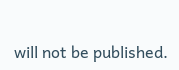will not be published.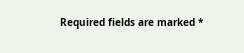Required fields are marked *